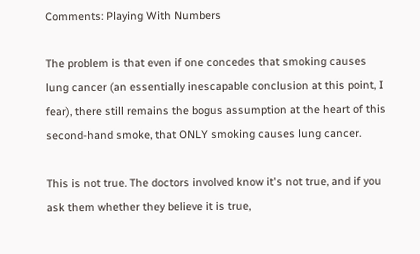Comments: Playing With Numbers

The problem is that even if one concedes that smoking causes lung cancer (an essentially inescapable conclusion at this point, I fear), there still remains the bogus assumption at the heart of this second-hand smoke, that ONLY smoking causes lung cancer.

This is not true. The doctors involved know it's not true, and if you ask them whether they believe it is true,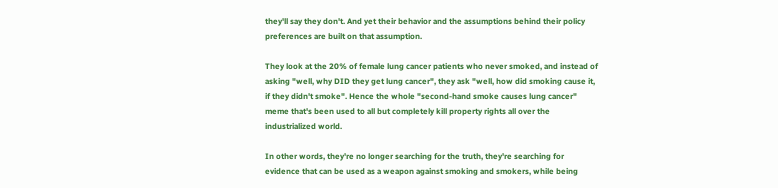they'll say they don't. And yet their behavior and the assumptions behind their policy preferences are built on that assumption.

They look at the 20% of female lung cancer patients who never smoked, and instead of asking "well, why DID they get lung cancer", they ask "well, how did smoking cause it, if they didn't smoke". Hence the whole "second-hand smoke causes lung cancer" meme that's been used to all but completely kill property rights all over the industrialized world.

In other words, they're no longer searching for the truth, they're searching for evidence that can be used as a weapon against smoking and smokers, while being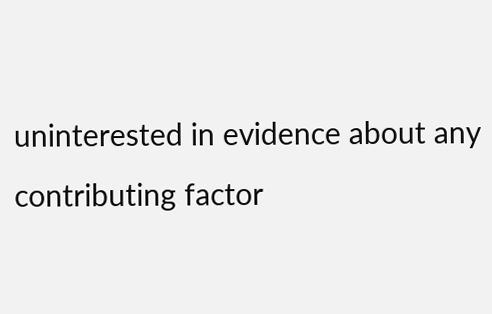uninterested in evidence about any contributing factor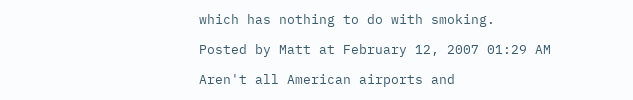which has nothing to do with smoking.

Posted by Matt at February 12, 2007 01:29 AM

Aren't all American airports and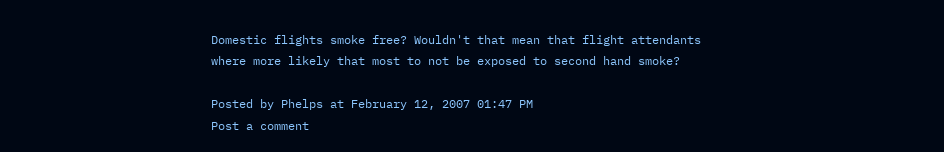Domestic flights smoke free? Wouldn't that mean that flight attendants where more likely that most to not be exposed to second hand smoke?

Posted by Phelps at February 12, 2007 01:47 PM
Post a comment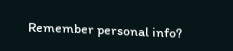Remember personal info?